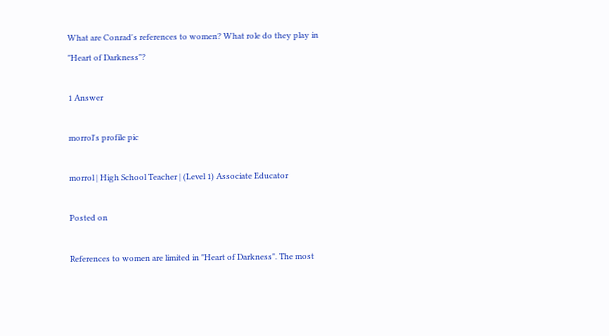What are Conrad's references to women? What role do they play in "Heart of Darkness"?

1 Answer

morrol's profile pic

morrol | High School Teacher | (Level 1) Associate Educator

Posted on

References to women are limited in "Heart of Darkness". The most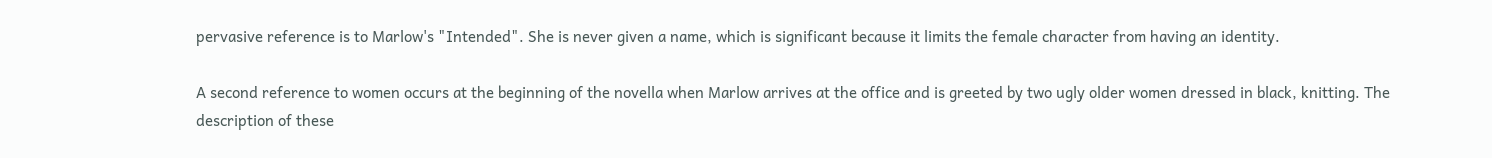pervasive reference is to Marlow's "Intended". She is never given a name, which is significant because it limits the female character from having an identity.

A second reference to women occurs at the beginning of the novella when Marlow arrives at the office and is greeted by two ugly older women dressed in black, knitting. The description of these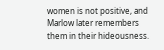women is not positive, and Marlow later remembers them in their hideousness.